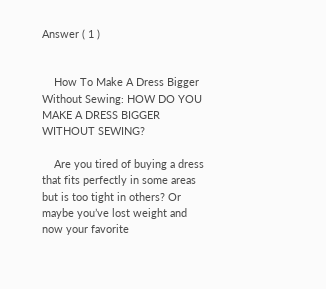Answer ( 1 )


    How To Make A Dress Bigger Without Sewing: HOW DO YOU MAKE A DRESS BIGGER WITHOUT SEWING?

    Are you tired of buying a dress that fits perfectly in some areas but is too tight in others? Or maybe you’ve lost weight and now your favorite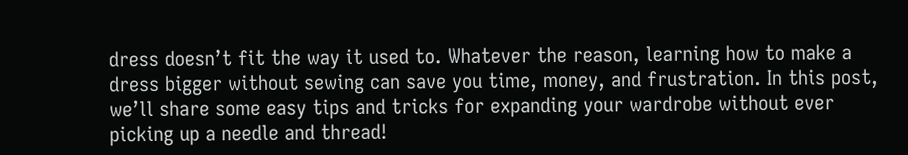dress doesn’t fit the way it used to. Whatever the reason, learning how to make a dress bigger without sewing can save you time, money, and frustration. In this post, we’ll share some easy tips and tricks for expanding your wardrobe without ever picking up a needle and thread!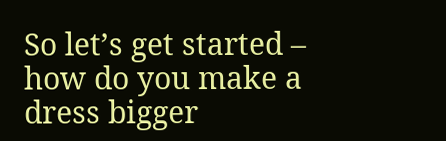So let’s get started – how do you make a dress bigger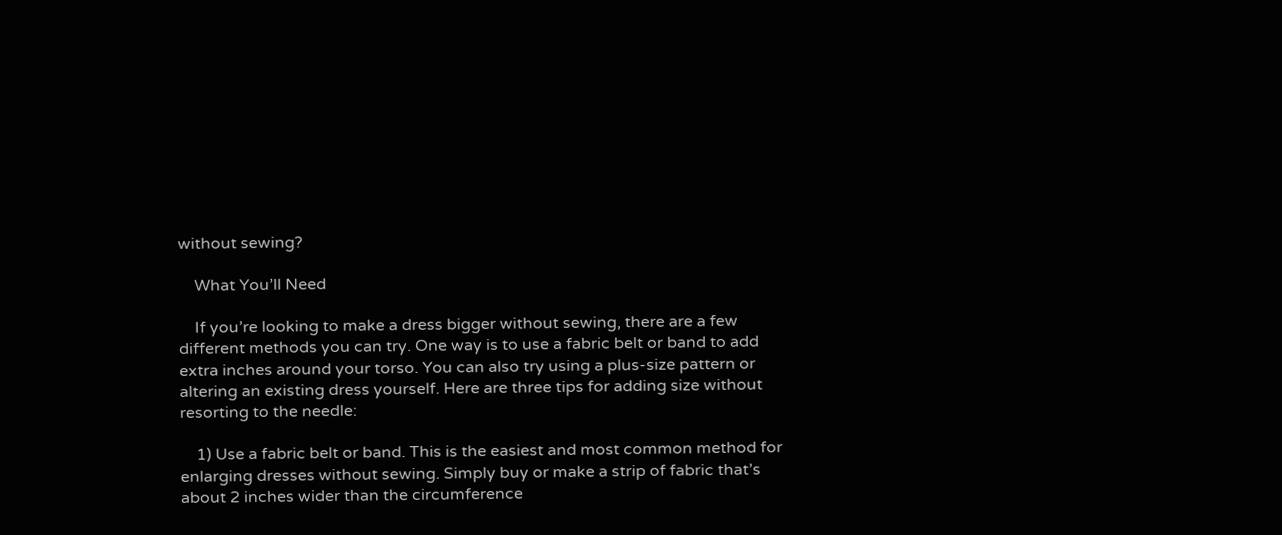without sewing?

    What You’ll Need

    If you’re looking to make a dress bigger without sewing, there are a few different methods you can try. One way is to use a fabric belt or band to add extra inches around your torso. You can also try using a plus-size pattern or altering an existing dress yourself. Here are three tips for adding size without resorting to the needle:

    1) Use a fabric belt or band. This is the easiest and most common method for enlarging dresses without sewing. Simply buy or make a strip of fabric that’s about 2 inches wider than the circumference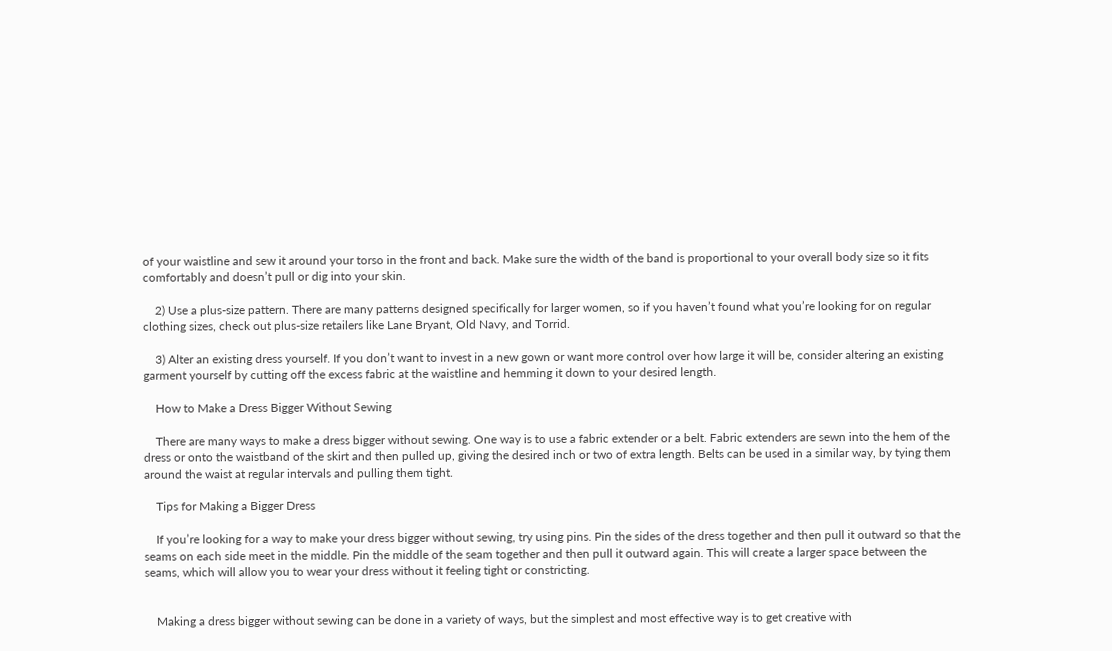of your waistline and sew it around your torso in the front and back. Make sure the width of the band is proportional to your overall body size so it fits comfortably and doesn’t pull or dig into your skin.

    2) Use a plus-size pattern. There are many patterns designed specifically for larger women, so if you haven’t found what you’re looking for on regular clothing sizes, check out plus-size retailers like Lane Bryant, Old Navy, and Torrid.

    3) Alter an existing dress yourself. If you don’t want to invest in a new gown or want more control over how large it will be, consider altering an existing garment yourself by cutting off the excess fabric at the waistline and hemming it down to your desired length.

    How to Make a Dress Bigger Without Sewing

    There are many ways to make a dress bigger without sewing. One way is to use a fabric extender or a belt. Fabric extenders are sewn into the hem of the dress or onto the waistband of the skirt and then pulled up, giving the desired inch or two of extra length. Belts can be used in a similar way, by tying them around the waist at regular intervals and pulling them tight.

    Tips for Making a Bigger Dress

    If you’re looking for a way to make your dress bigger without sewing, try using pins. Pin the sides of the dress together and then pull it outward so that the seams on each side meet in the middle. Pin the middle of the seam together and then pull it outward again. This will create a larger space between the seams, which will allow you to wear your dress without it feeling tight or constricting.


    Making a dress bigger without sewing can be done in a variety of ways, but the simplest and most effective way is to get creative with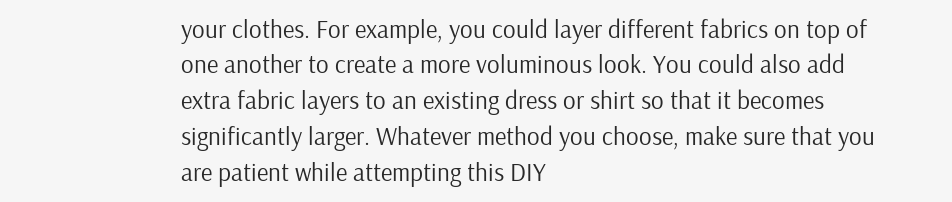your clothes. For example, you could layer different fabrics on top of one another to create a more voluminous look. You could also add extra fabric layers to an existing dress or shirt so that it becomes significantly larger. Whatever method you choose, make sure that you are patient while attempting this DIY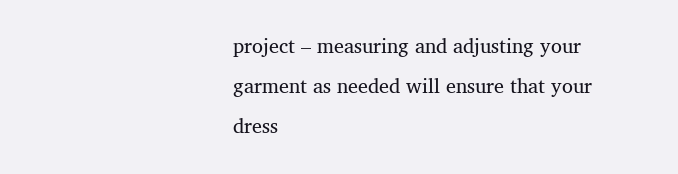project – measuring and adjusting your garment as needed will ensure that your dress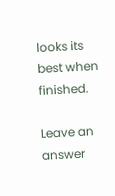looks its best when finished.

Leave an answer